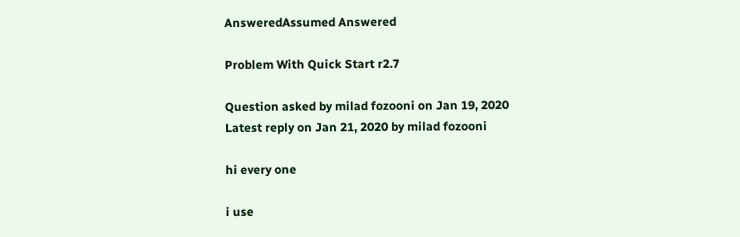AnsweredAssumed Answered

Problem With Quick Start r2.7

Question asked by milad fozooni on Jan 19, 2020
Latest reply on Jan 21, 2020 by milad fozooni

hi every one

i use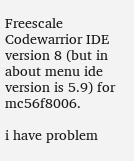Freescale Codewarrior IDE version 8 (but in about menu ide version is 5.9) for mc56f8006.

i have problem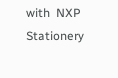with  NXP Stationery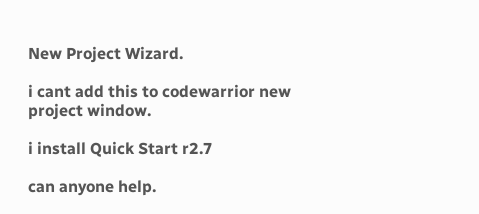New Project Wizard.

i cant add this to codewarrior new project window.

i install Quick Start r2.7

can anyone help.